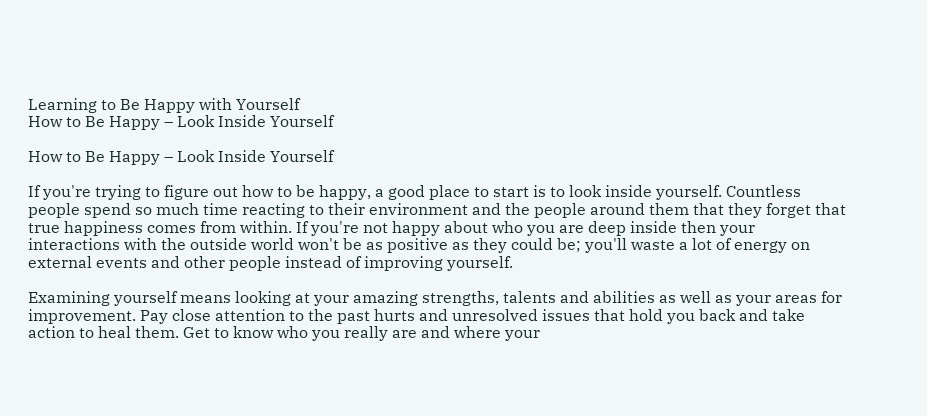Learning to Be Happy with Yourself
How to Be Happy – Look Inside Yourself

How to Be Happy – Look Inside Yourself

If you're trying to figure out how to be happy, a good place to start is to look inside yourself. Countless people spend so much time reacting to their environment and the people around them that they forget that true happiness comes from within. If you're not happy about who you are deep inside then your interactions with the outside world won't be as positive as they could be; you'll waste a lot of energy on external events and other people instead of improving yourself.

Examining yourself means looking at your amazing strengths, talents and abilities as well as your areas for improvement. Pay close attention to the past hurts and unresolved issues that hold you back and take action to heal them. Get to know who you really are and where your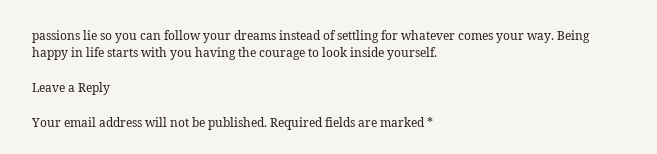passions lie so you can follow your dreams instead of settling for whatever comes your way. Being happy in life starts with you having the courage to look inside yourself.

Leave a Reply

Your email address will not be published. Required fields are marked *